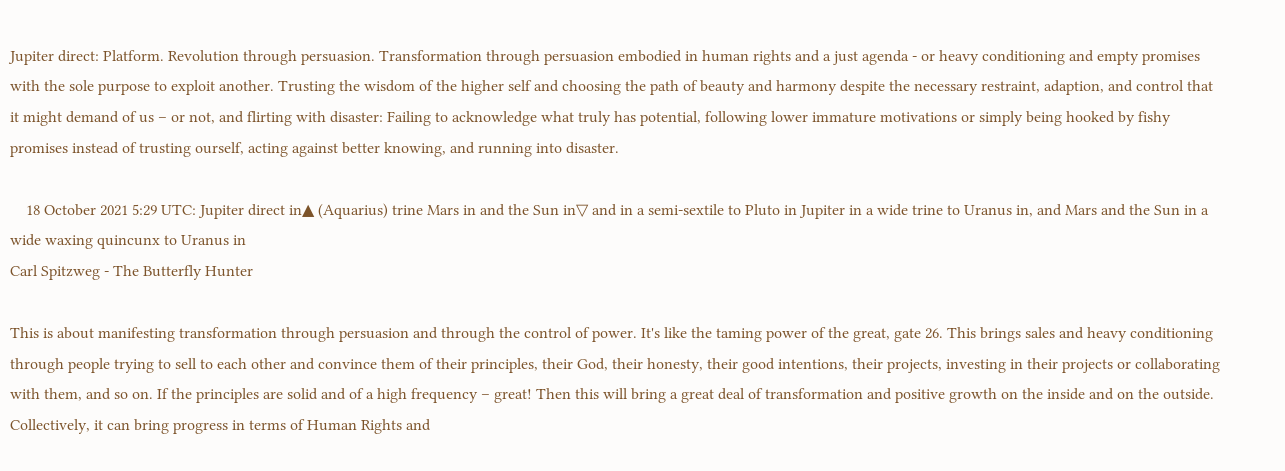Jupiter direct: Platform. Revolution through persuasion. Transformation through persuasion embodied in human rights and a just agenda - or heavy conditioning and empty promises with the sole purpose to exploit another. Trusting the wisdom of the higher self and choosing the path of beauty and harmony despite the necessary restraint, adaption, and control that it might demand of us – or not, and flirting with disaster: Failing to acknowledge what truly has potential, following lower immature motivations or simply being hooked by fishy promises instead of trusting ourself, acting against better knowing, and running into disaster.

    18 October 2021 5:29 UTC: Jupiter direct in▲ (Aquarius) trine Mars in and the Sun in▽ and in a semi-sextile to Pluto in Jupiter in a wide trine to Uranus in, and Mars and the Sun in a wide waxing quincunx to Uranus in
Carl Spitzweg - The Butterfly Hunter

This is about manifesting transformation through persuasion and through the control of power. It's like the taming power of the great, gate 26. This brings sales and heavy conditioning through people trying to sell to each other and convince them of their principles, their God, their honesty, their good intentions, their projects, investing in their projects or collaborating with them, and so on. If the principles are solid and of a high frequency – great! Then this will bring a great deal of transformation and positive growth on the inside and on the outside. Collectively, it can bring progress in terms of Human Rights and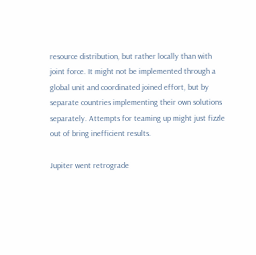resource distribution, but rather locally than with joint force. It might not be implemented through a global unit and coordinated joined effort, but by separate countries implementing their own solutions separately. Attempts for teaming up might just fizzle out of bring inefficient results.

Jupiter went retrograde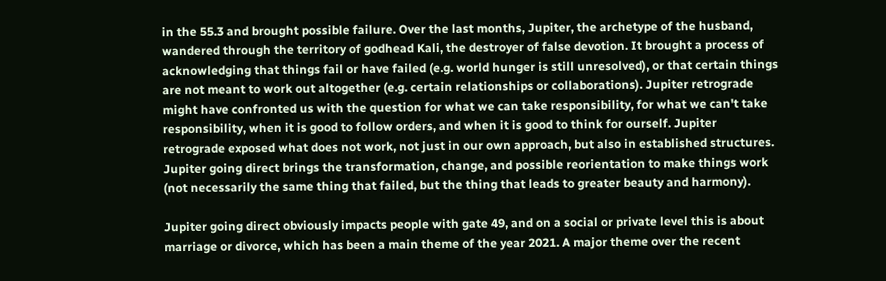in the 55.3 and brought possible failure. Over the last months, Jupiter, the archetype of the husband, wandered through the territory of godhead Kali, the destroyer of false devotion. It brought a process of acknowledging that things fail or have failed (e.g. world hunger is still unresolved), or that certain things are not meant to work out altogether (e.g. certain relationships or collaborations). Jupiter retrograde might have confronted us with the question for what we can take responsibility, for what we can't take responsibility, when it is good to follow orders, and when it is good to think for ourself. Jupiter retrograde exposed what does not work, not just in our own approach, but also in established structures. Jupiter going direct brings the transformation, change, and possible reorientation to make things work (not necessarily the same thing that failed, but the thing that leads to greater beauty and harmony).

Jupiter going direct obviously impacts people with gate 49, and on a social or private level this is about marriage or divorce, which has been a main theme of the year 2021. A major theme over the recent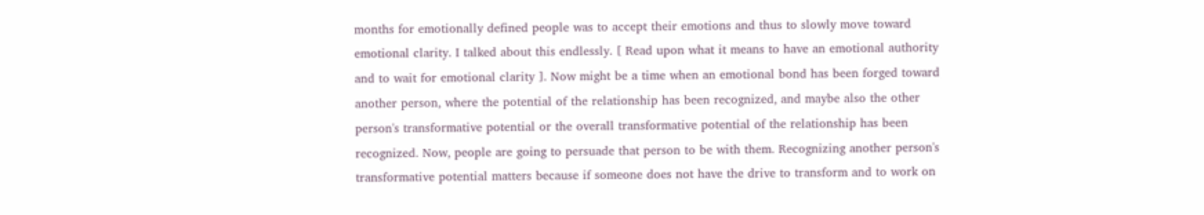months for emotionally defined people was to accept their emotions and thus to slowly move toward emotional clarity. I talked about this endlessly. [ Read upon what it means to have an emotional authority and to wait for emotional clarity ]. Now might be a time when an emotional bond has been forged toward another person, where the potential of the relationship has been recognized, and maybe also the other person's transformative potential or the overall transformative potential of the relationship has been recognized. Now, people are going to persuade that person to be with them. Recognizing another person's transformative potential matters because if someone does not have the drive to transform and to work on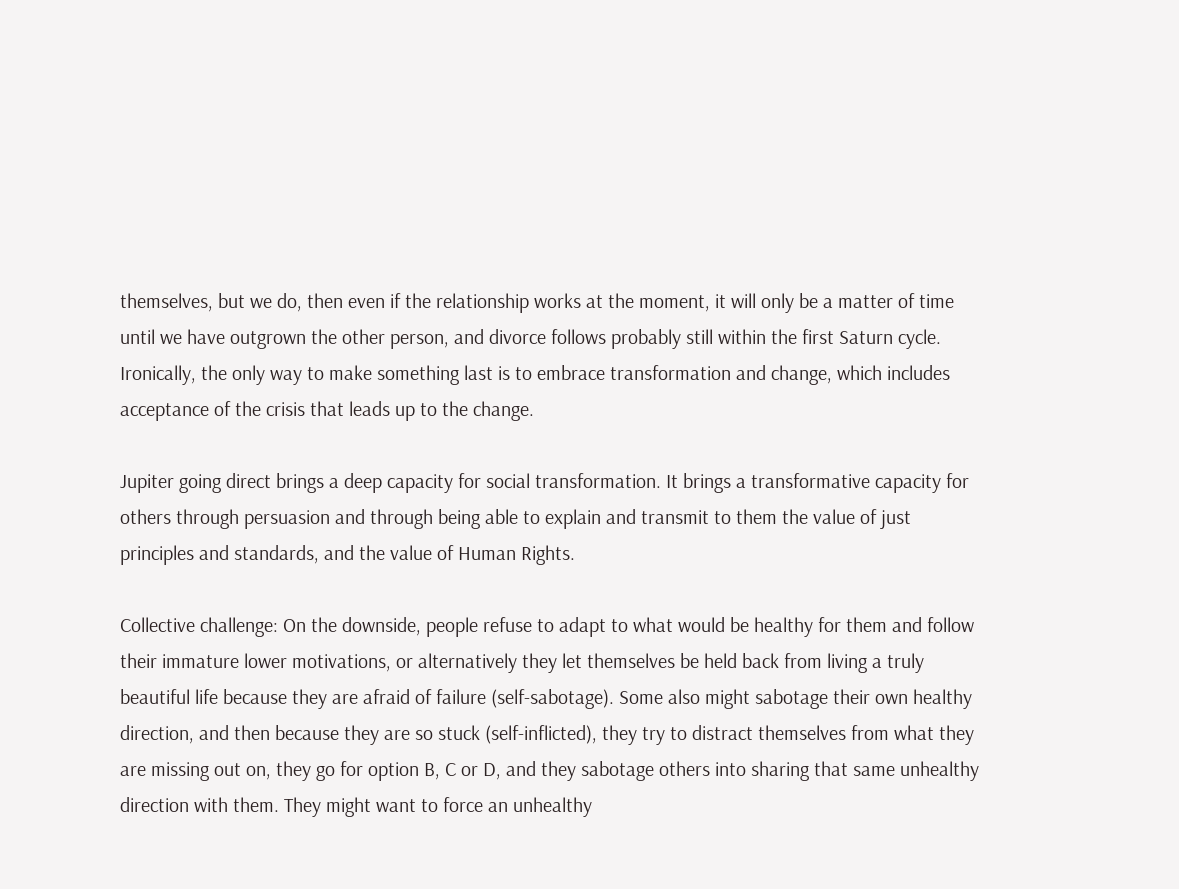themselves, but we do, then even if the relationship works at the moment, it will only be a matter of time until we have outgrown the other person, and divorce follows probably still within the first Saturn cycle. Ironically, the only way to make something last is to embrace transformation and change, which includes acceptance of the crisis that leads up to the change.

Jupiter going direct brings a deep capacity for social transformation. It brings a transformative capacity for others through persuasion and through being able to explain and transmit to them the value of just principles and standards, and the value of Human Rights.

Collective challenge: On the downside, people refuse to adapt to what would be healthy for them and follow their immature lower motivations, or alternatively they let themselves be held back from living a truly beautiful life because they are afraid of failure (self-sabotage). Some also might sabotage their own healthy direction, and then because they are so stuck (self-inflicted), they try to distract themselves from what they are missing out on, they go for option B, C or D, and they sabotage others into sharing that same unhealthy direction with them. They might want to force an unhealthy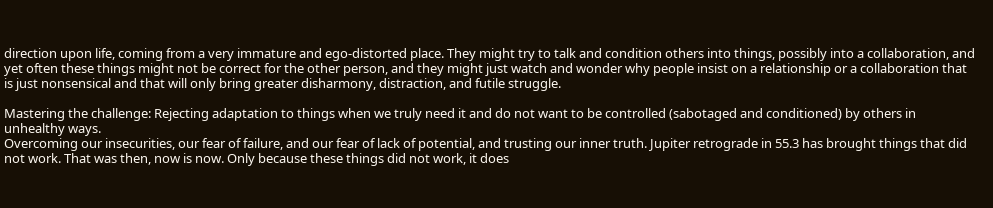direction upon life, coming from a very immature and ego-distorted place. They might try to talk and condition others into things, possibly into a collaboration, and yet often these things might not be correct for the other person, and they might just watch and wonder why people insist on a relationship or a collaboration that is just nonsensical and that will only bring greater disharmony, distraction, and futile struggle.

Mastering the challenge: Rejecting adaptation to things when we truly need it and do not want to be controlled (sabotaged and conditioned) by others in unhealthy ways.
Overcoming our insecurities, our fear of failure, and our fear of lack of potential, and trusting our inner truth. Jupiter retrograde in 55.3 has brought things that did not work. That was then, now is now. Only because these things did not work, it does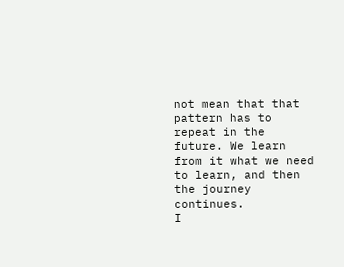not mean that that pattern has to repeat in the future. We learn from it what we need to learn, and then the journey continues.
I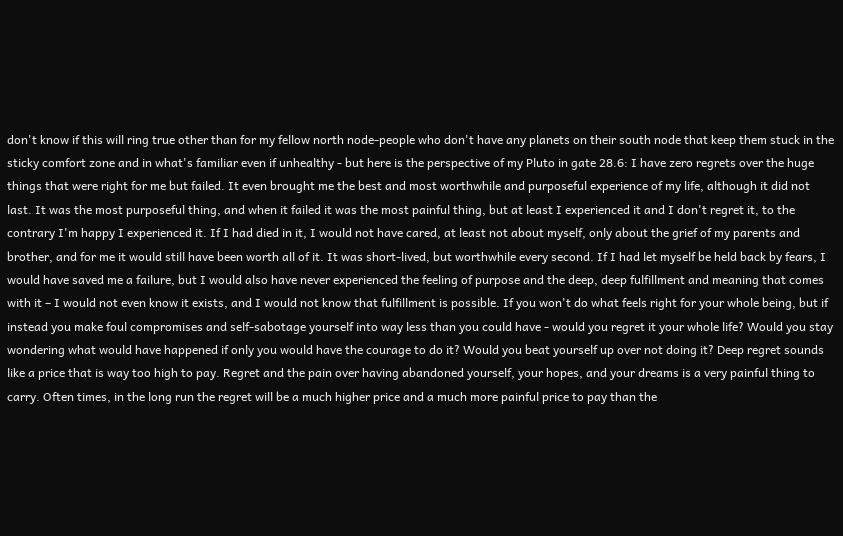don't know if this will ring true other than for my fellow north node-people who don't have any planets on their south node that keep them stuck in the sticky comfort zone and in what's familiar even if unhealthy - but here is the perspective of my Pluto in gate 28.6: I have zero regrets over the huge things that were right for me but failed. It even brought me the best and most worthwhile and purposeful experience of my life, although it did not last. It was the most purposeful thing, and when it failed it was the most painful thing, but at least I experienced it and I don't regret it, to the contrary I'm happy I experienced it. If I had died in it, I would not have cared, at least not about myself, only about the grief of my parents and brother, and for me it would still have been worth all of it. It was short-lived, but worthwhile every second. If I had let myself be held back by fears, I would have saved me a failure, but I would also have never experienced the feeling of purpose and the deep, deep fulfillment and meaning that comes with it – I would not even know it exists, and I would not know that fulfillment is possible. If you won't do what feels right for your whole being, but if instead you make foul compromises and self-sabotage yourself into way less than you could have - would you regret it your whole life? Would you stay wondering what would have happened if only you would have the courage to do it? Would you beat yourself up over not doing it? Deep regret sounds like a price that is way too high to pay. Regret and the pain over having abandoned yourself, your hopes, and your dreams is a very painful thing to carry. Often times, in the long run the regret will be a much higher price and a much more painful price to pay than the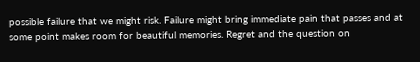possible failure that we might risk. Failure might bring immediate pain that passes and at some point makes room for beautiful memories. Regret and the question on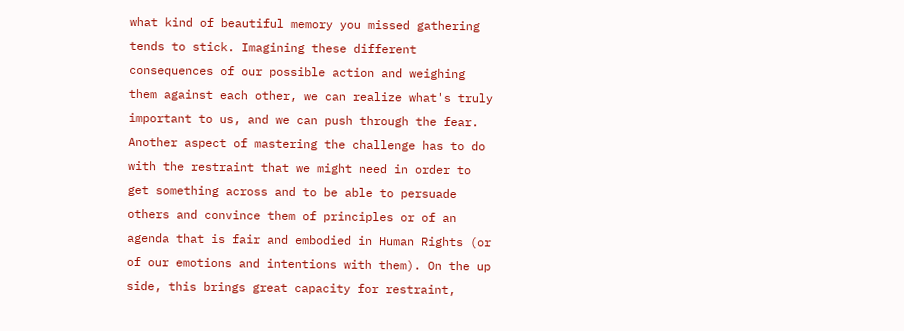what kind of beautiful memory you missed gathering tends to stick. Imagining these different consequences of our possible action and weighing them against each other, we can realize what's truly important to us, and we can push through the fear.
Another aspect of mastering the challenge has to do with the restraint that we might need in order to get something across and to be able to persuade others and convince them of principles or of an agenda that is fair and embodied in Human Rights (or of our emotions and intentions with them). On the up side, this brings great capacity for restraint,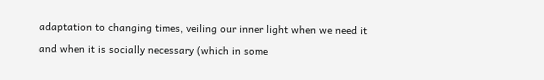adaptation to changing times, veiling our inner light when we need it and when it is socially necessary (which in some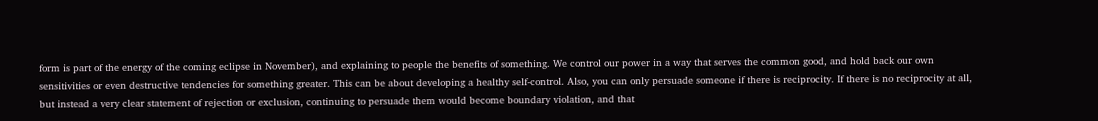form is part of the energy of the coming eclipse in November), and explaining to people the benefits of something. We control our power in a way that serves the common good, and hold back our own sensitivities or even destructive tendencies for something greater. This can be about developing a healthy self-control. Also, you can only persuade someone if there is reciprocity. If there is no reciprocity at all, but instead a very clear statement of rejection or exclusion, continuing to persuade them would become boundary violation, and that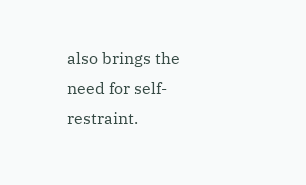also brings the need for self-restraint.